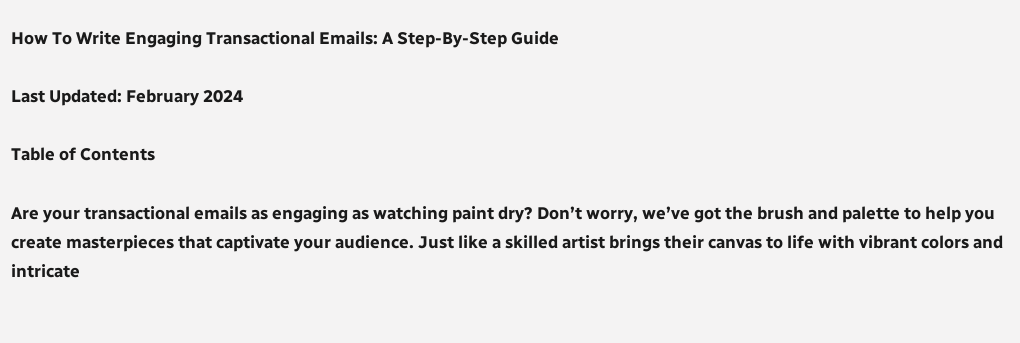How To Write Engaging Transactional Emails: A Step-By-Step Guide

Last Updated: February 2024

Table of Contents

Are your transactional emails as engaging as watching paint dry? Don’t worry, we’ve got the brush and palette to help you create masterpieces that captivate your audience. Just like a skilled artist brings their canvas to life with vibrant colors and intricate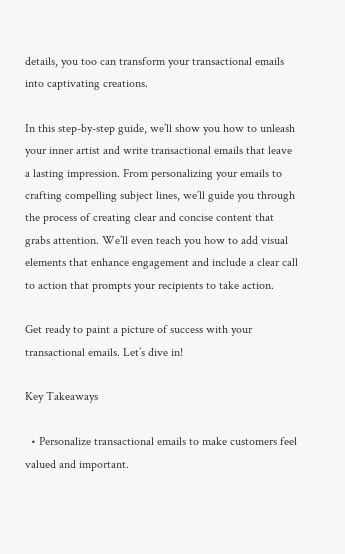details, you too can transform your transactional emails into captivating creations.

In this step-by-step guide, we’ll show you how to unleash your inner artist and write transactional emails that leave a lasting impression. From personalizing your emails to crafting compelling subject lines, we’ll guide you through the process of creating clear and concise content that grabs attention. We’ll even teach you how to add visual elements that enhance engagement and include a clear call to action that prompts your recipients to take action.

Get ready to paint a picture of success with your transactional emails. Let’s dive in!

Key Takeaways

  • Personalize transactional emails to make customers feel valued and important.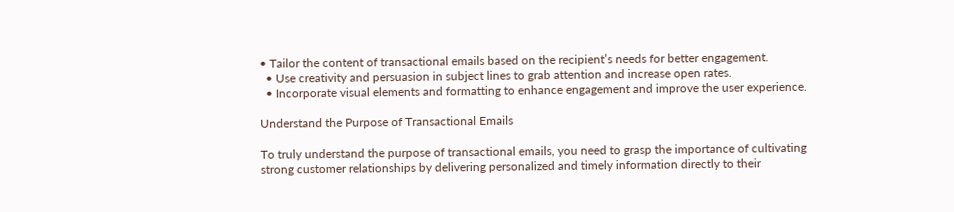• Tailor the content of transactional emails based on the recipient’s needs for better engagement.
  • Use creativity and persuasion in subject lines to grab attention and increase open rates.
  • Incorporate visual elements and formatting to enhance engagement and improve the user experience.

Understand the Purpose of Transactional Emails

To truly understand the purpose of transactional emails, you need to grasp the importance of cultivating strong customer relationships by delivering personalized and timely information directly to their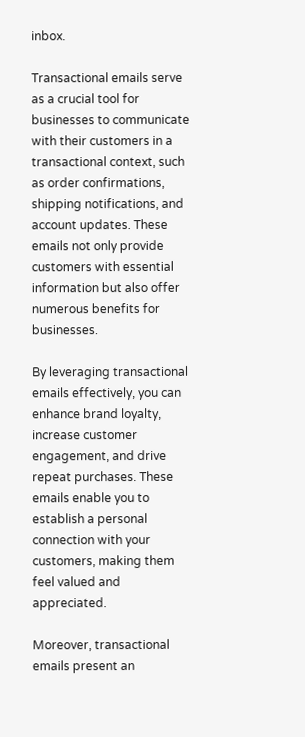inbox.

Transactional emails serve as a crucial tool for businesses to communicate with their customers in a transactional context, such as order confirmations, shipping notifications, and account updates. These emails not only provide customers with essential information but also offer numerous benefits for businesses.

By leveraging transactional emails effectively, you can enhance brand loyalty, increase customer engagement, and drive repeat purchases. These emails enable you to establish a personal connection with your customers, making them feel valued and appreciated.

Moreover, transactional emails present an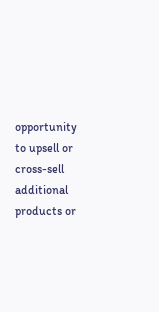opportunity to upsell or cross-sell additional products or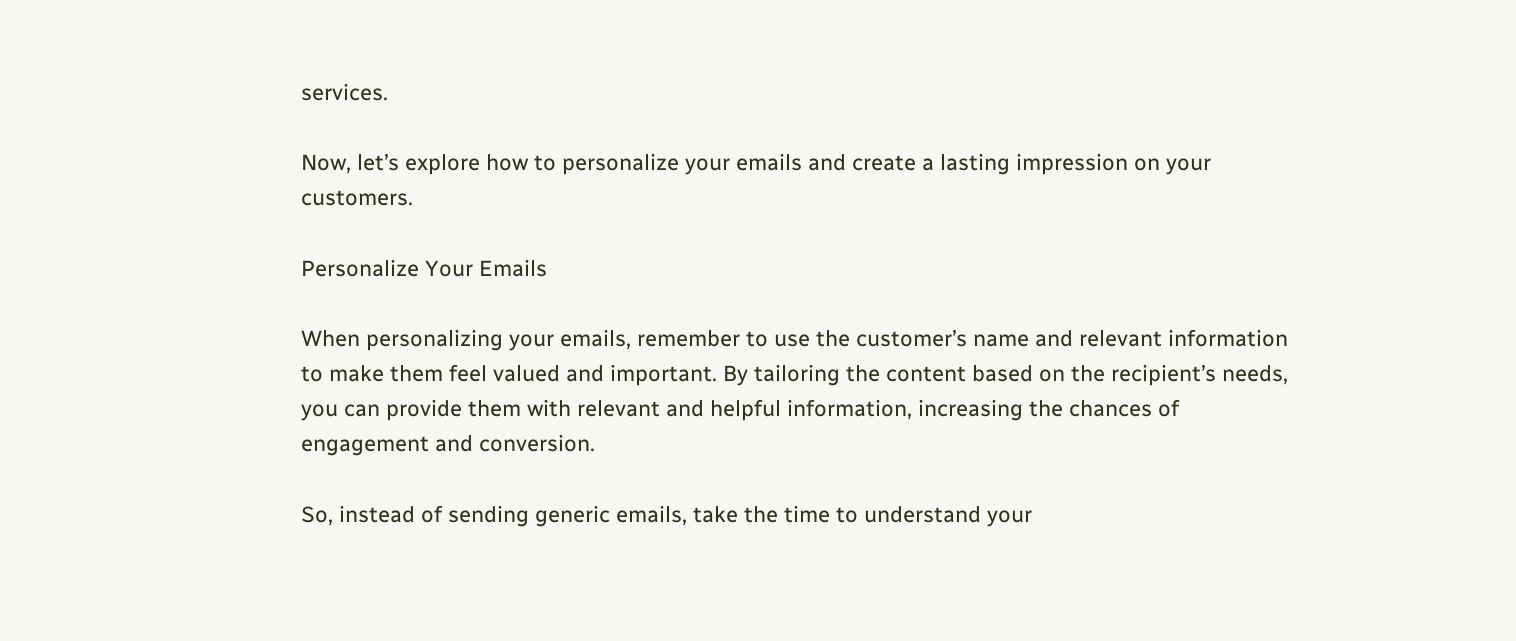services.

Now, let’s explore how to personalize your emails and create a lasting impression on your customers.

Personalize Your Emails

When personalizing your emails, remember to use the customer’s name and relevant information to make them feel valued and important. By tailoring the content based on the recipient’s needs, you can provide them with relevant and helpful information, increasing the chances of engagement and conversion.

So, instead of sending generic emails, take the time to understand your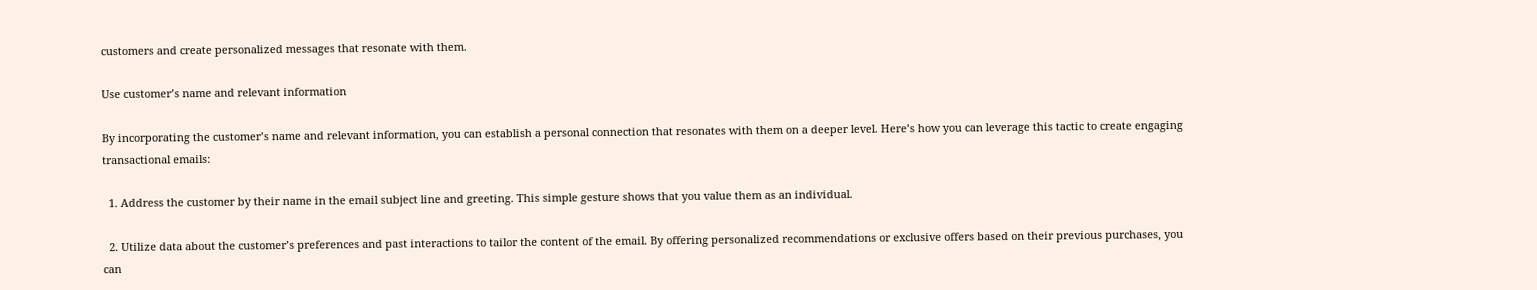customers and create personalized messages that resonate with them.

Use customer’s name and relevant information

By incorporating the customer’s name and relevant information, you can establish a personal connection that resonates with them on a deeper level. Here’s how you can leverage this tactic to create engaging transactional emails:

  1. Address the customer by their name in the email subject line and greeting. This simple gesture shows that you value them as an individual.

  2. Utilize data about the customer’s preferences and past interactions to tailor the content of the email. By offering personalized recommendations or exclusive offers based on their previous purchases, you can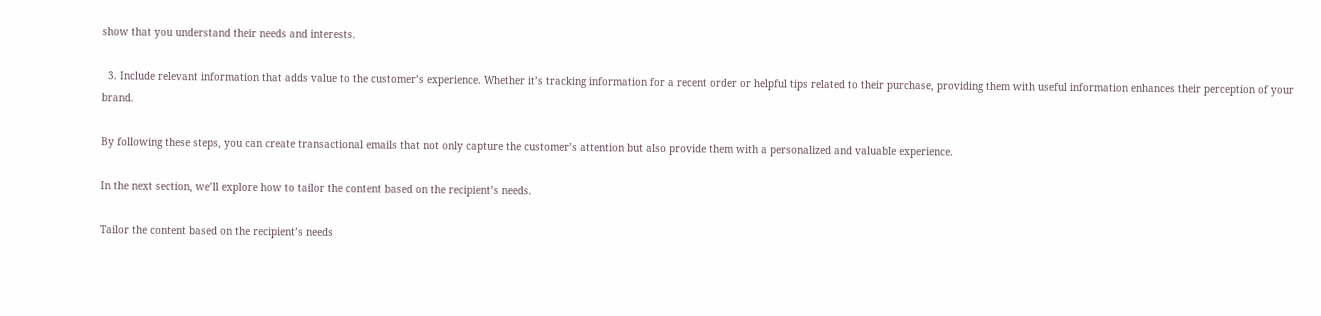show that you understand their needs and interests.

  3. Include relevant information that adds value to the customer’s experience. Whether it’s tracking information for a recent order or helpful tips related to their purchase, providing them with useful information enhances their perception of your brand.

By following these steps, you can create transactional emails that not only capture the customer’s attention but also provide them with a personalized and valuable experience.

In the next section, we’ll explore how to tailor the content based on the recipient’s needs.

Tailor the content based on the recipient’s needs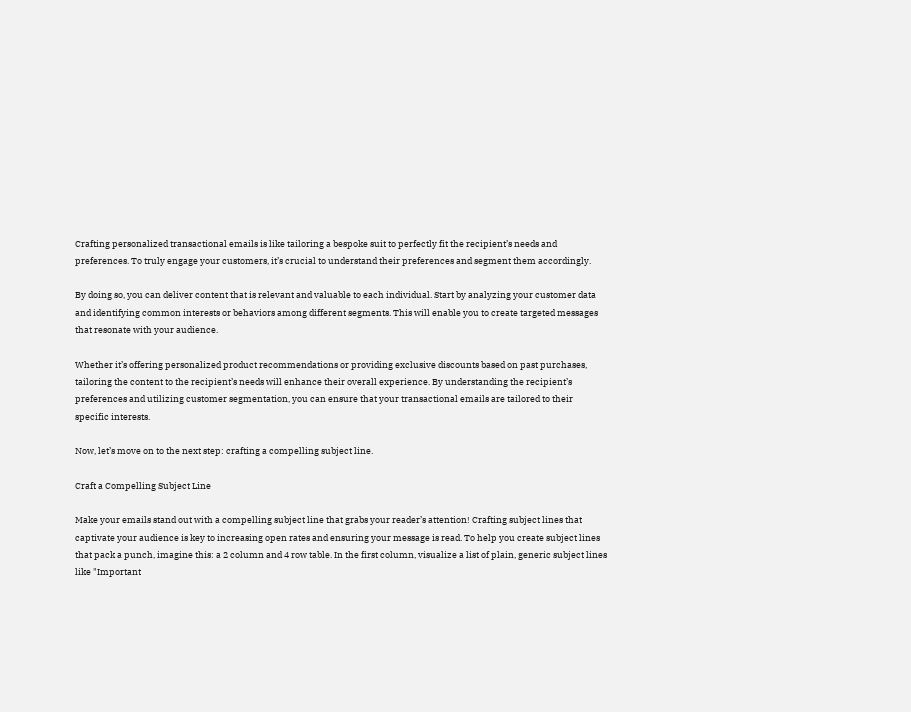Crafting personalized transactional emails is like tailoring a bespoke suit to perfectly fit the recipient’s needs and preferences. To truly engage your customers, it’s crucial to understand their preferences and segment them accordingly.

By doing so, you can deliver content that is relevant and valuable to each individual. Start by analyzing your customer data and identifying common interests or behaviors among different segments. This will enable you to create targeted messages that resonate with your audience.

Whether it’s offering personalized product recommendations or providing exclusive discounts based on past purchases, tailoring the content to the recipient’s needs will enhance their overall experience. By understanding the recipient’s preferences and utilizing customer segmentation, you can ensure that your transactional emails are tailored to their specific interests.

Now, let’s move on to the next step: crafting a compelling subject line.

Craft a Compelling Subject Line

Make your emails stand out with a compelling subject line that grabs your reader’s attention! Crafting subject lines that captivate your audience is key to increasing open rates and ensuring your message is read. To help you create subject lines that pack a punch, imagine this: a 2 column and 4 row table. In the first column, visualize a list of plain, generic subject lines like "Important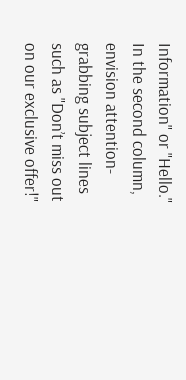Information" or "Hello." In the second column, envision attention-grabbing subject lines such as "Don’t miss out on our exclusive offer!"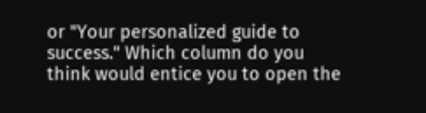or "Your personalized guide to success." Which column do you think would entice you to open the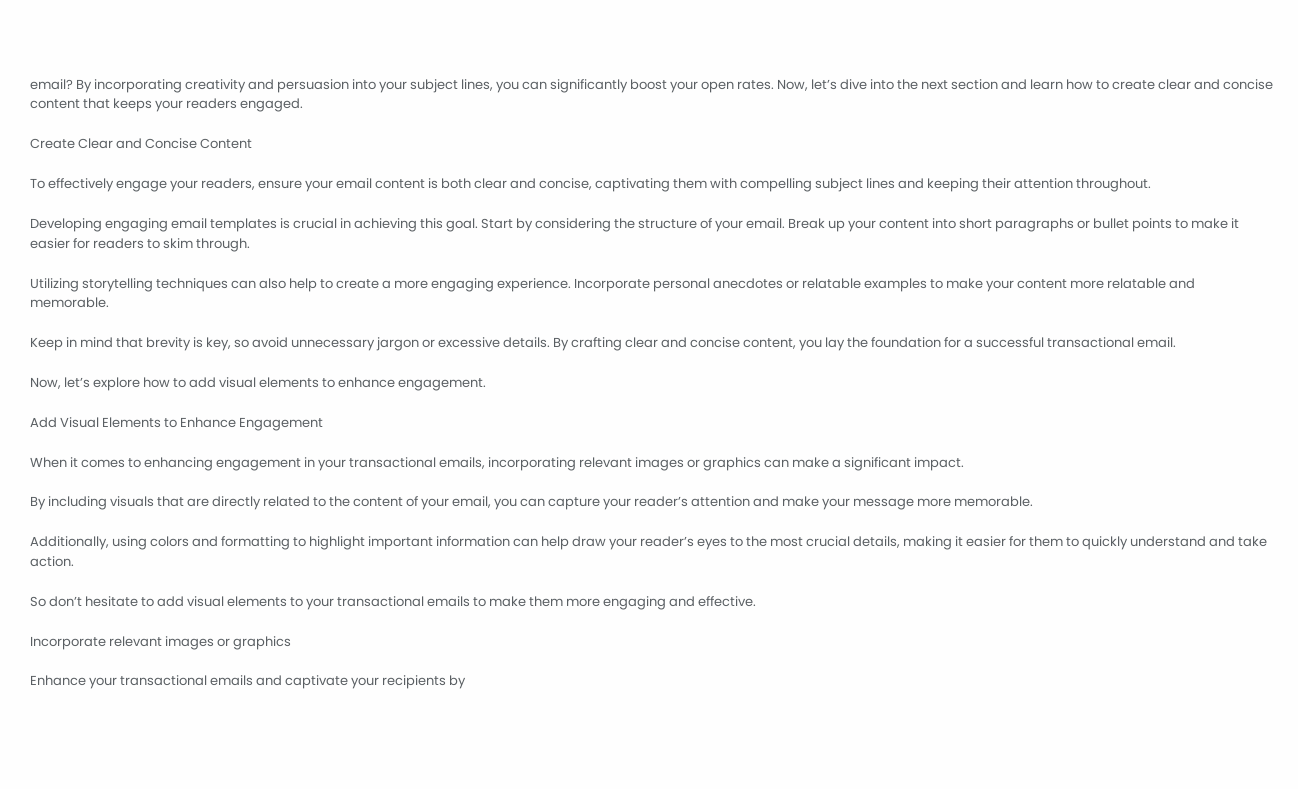email? By incorporating creativity and persuasion into your subject lines, you can significantly boost your open rates. Now, let’s dive into the next section and learn how to create clear and concise content that keeps your readers engaged.

Create Clear and Concise Content

To effectively engage your readers, ensure your email content is both clear and concise, captivating them with compelling subject lines and keeping their attention throughout.

Developing engaging email templates is crucial in achieving this goal. Start by considering the structure of your email. Break up your content into short paragraphs or bullet points to make it easier for readers to skim through.

Utilizing storytelling techniques can also help to create a more engaging experience. Incorporate personal anecdotes or relatable examples to make your content more relatable and memorable.

Keep in mind that brevity is key, so avoid unnecessary jargon or excessive details. By crafting clear and concise content, you lay the foundation for a successful transactional email.

Now, let’s explore how to add visual elements to enhance engagement.

Add Visual Elements to Enhance Engagement

When it comes to enhancing engagement in your transactional emails, incorporating relevant images or graphics can make a significant impact.

By including visuals that are directly related to the content of your email, you can capture your reader’s attention and make your message more memorable.

Additionally, using colors and formatting to highlight important information can help draw your reader’s eyes to the most crucial details, making it easier for them to quickly understand and take action.

So don’t hesitate to add visual elements to your transactional emails to make them more engaging and effective.

Incorporate relevant images or graphics

Enhance your transactional emails and captivate your recipients by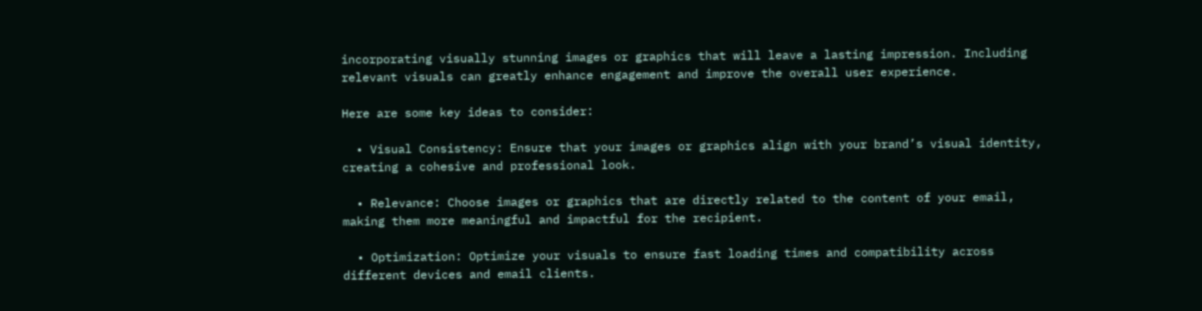incorporating visually stunning images or graphics that will leave a lasting impression. Including relevant visuals can greatly enhance engagement and improve the overall user experience.

Here are some key ideas to consider:

  • Visual Consistency: Ensure that your images or graphics align with your brand’s visual identity, creating a cohesive and professional look.

  • Relevance: Choose images or graphics that are directly related to the content of your email, making them more meaningful and impactful for the recipient.

  • Optimization: Optimize your visuals to ensure fast loading times and compatibility across different devices and email clients.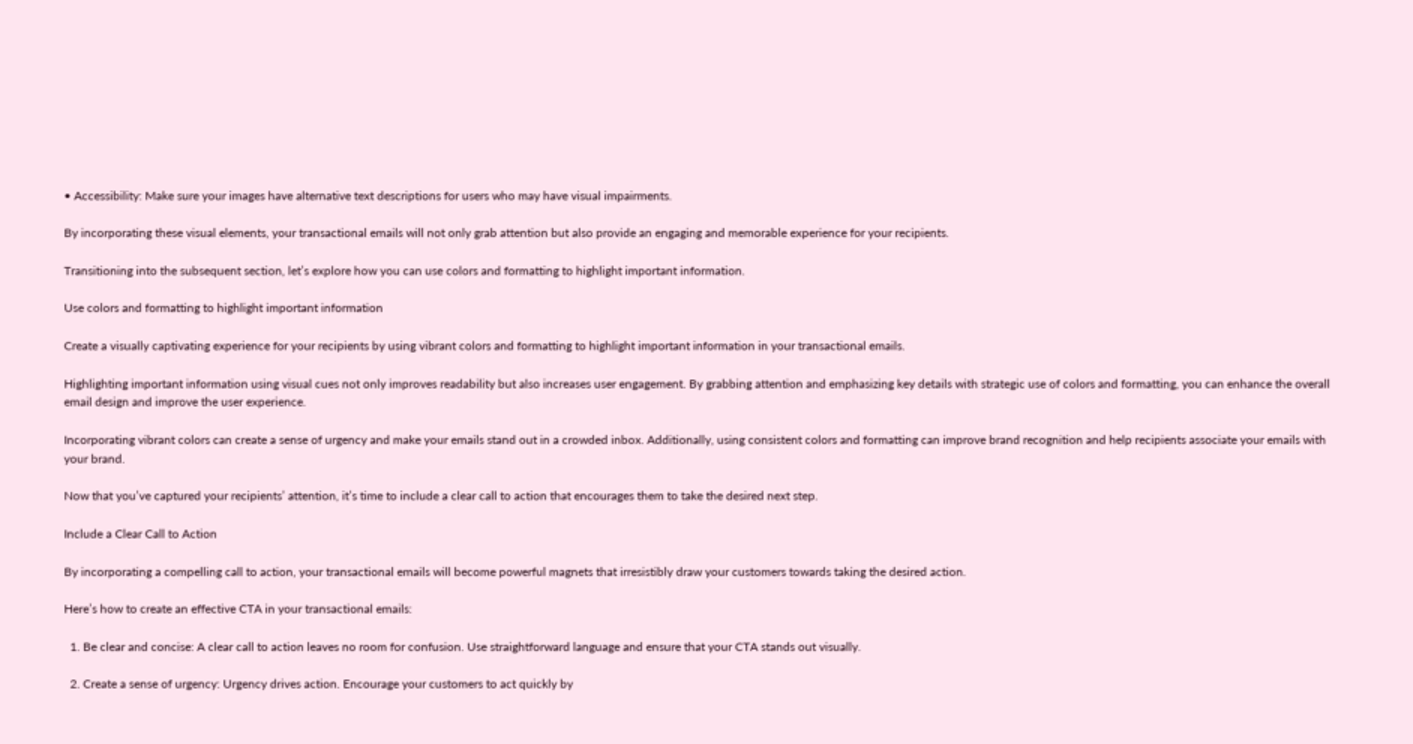• Accessibility: Make sure your images have alternative text descriptions for users who may have visual impairments.

By incorporating these visual elements, your transactional emails will not only grab attention but also provide an engaging and memorable experience for your recipients.

Transitioning into the subsequent section, let’s explore how you can use colors and formatting to highlight important information.

Use colors and formatting to highlight important information

Create a visually captivating experience for your recipients by using vibrant colors and formatting to highlight important information in your transactional emails.

Highlighting important information using visual cues not only improves readability but also increases user engagement. By grabbing attention and emphasizing key details with strategic use of colors and formatting, you can enhance the overall email design and improve the user experience.

Incorporating vibrant colors can create a sense of urgency and make your emails stand out in a crowded inbox. Additionally, using consistent colors and formatting can improve brand recognition and help recipients associate your emails with your brand.

Now that you’ve captured your recipients’ attention, it’s time to include a clear call to action that encourages them to take the desired next step.

Include a Clear Call to Action

By incorporating a compelling call to action, your transactional emails will become powerful magnets that irresistibly draw your customers towards taking the desired action.

Here’s how to create an effective CTA in your transactional emails:

  1. Be clear and concise: A clear call to action leaves no room for confusion. Use straightforward language and ensure that your CTA stands out visually.

  2. Create a sense of urgency: Urgency drives action. Encourage your customers to act quickly by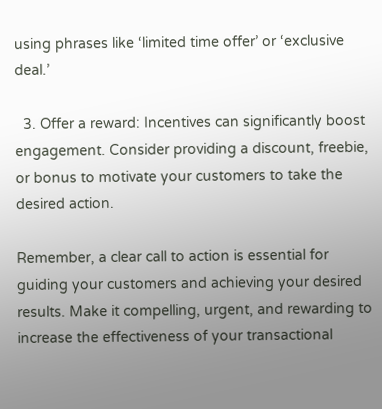using phrases like ‘limited time offer’ or ‘exclusive deal.’

  3. Offer a reward: Incentives can significantly boost engagement. Consider providing a discount, freebie, or bonus to motivate your customers to take the desired action.

Remember, a clear call to action is essential for guiding your customers and achieving your desired results. Make it compelling, urgent, and rewarding to increase the effectiveness of your transactional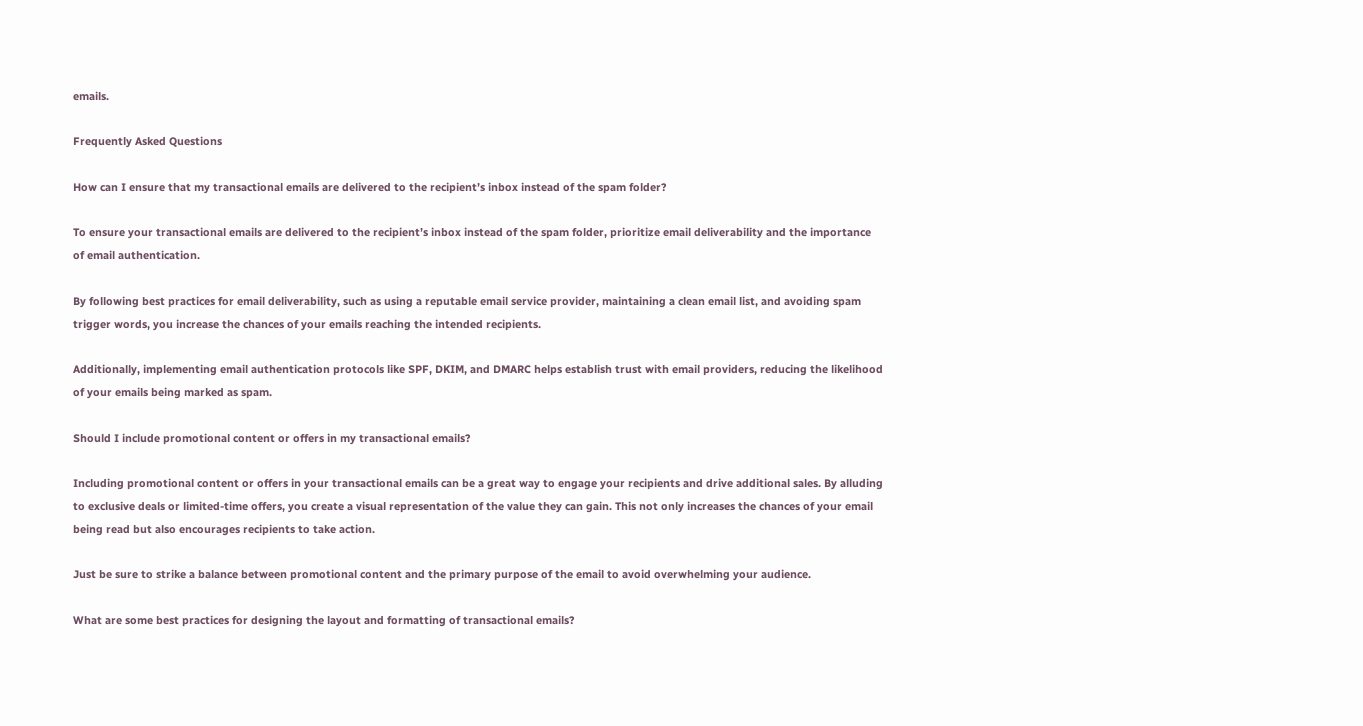emails.

Frequently Asked Questions

How can I ensure that my transactional emails are delivered to the recipient’s inbox instead of the spam folder?

To ensure your transactional emails are delivered to the recipient’s inbox instead of the spam folder, prioritize email deliverability and the importance of email authentication.

By following best practices for email deliverability, such as using a reputable email service provider, maintaining a clean email list, and avoiding spam trigger words, you increase the chances of your emails reaching the intended recipients.

Additionally, implementing email authentication protocols like SPF, DKIM, and DMARC helps establish trust with email providers, reducing the likelihood of your emails being marked as spam.

Should I include promotional content or offers in my transactional emails?

Including promotional content or offers in your transactional emails can be a great way to engage your recipients and drive additional sales. By alluding to exclusive deals or limited-time offers, you create a visual representation of the value they can gain. This not only increases the chances of your email being read but also encourages recipients to take action.

Just be sure to strike a balance between promotional content and the primary purpose of the email to avoid overwhelming your audience.

What are some best practices for designing the layout and formatting of transactional emails?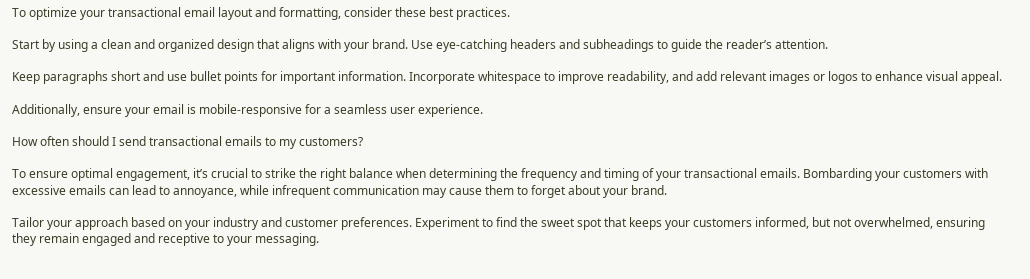To optimize your transactional email layout and formatting, consider these best practices.

Start by using a clean and organized design that aligns with your brand. Use eye-catching headers and subheadings to guide the reader’s attention.

Keep paragraphs short and use bullet points for important information. Incorporate whitespace to improve readability, and add relevant images or logos to enhance visual appeal.

Additionally, ensure your email is mobile-responsive for a seamless user experience.

How often should I send transactional emails to my customers?

To ensure optimal engagement, it’s crucial to strike the right balance when determining the frequency and timing of your transactional emails. Bombarding your customers with excessive emails can lead to annoyance, while infrequent communication may cause them to forget about your brand.

Tailor your approach based on your industry and customer preferences. Experiment to find the sweet spot that keeps your customers informed, but not overwhelmed, ensuring they remain engaged and receptive to your messaging.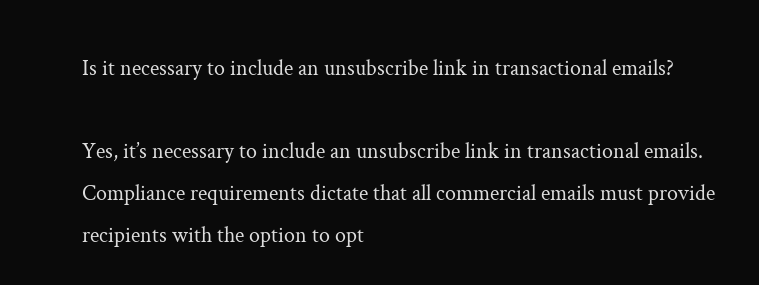Is it necessary to include an unsubscribe link in transactional emails?

Yes, it’s necessary to include an unsubscribe link in transactional emails. Compliance requirements dictate that all commercial emails must provide recipients with the option to opt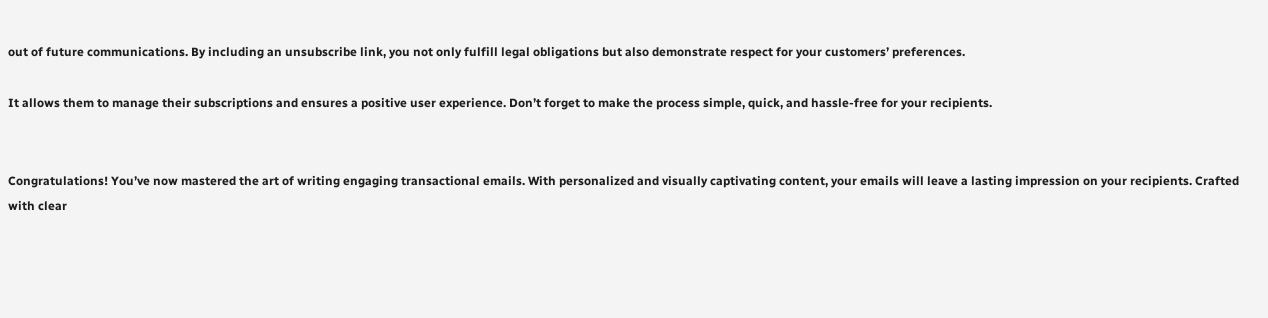out of future communications. By including an unsubscribe link, you not only fulfill legal obligations but also demonstrate respect for your customers’ preferences.

It allows them to manage their subscriptions and ensures a positive user experience. Don’t forget to make the process simple, quick, and hassle-free for your recipients.


Congratulations! You’ve now mastered the art of writing engaging transactional emails. With personalized and visually captivating content, your emails will leave a lasting impression on your recipients. Crafted with clear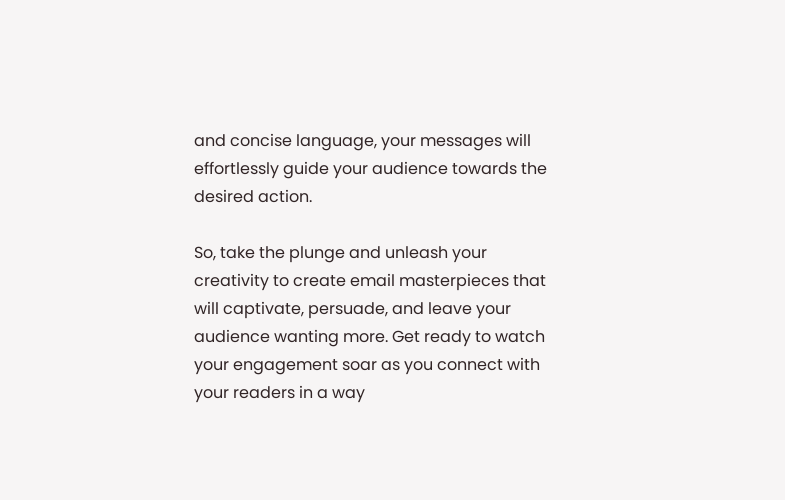and concise language, your messages will effortlessly guide your audience towards the desired action.

So, take the plunge and unleash your creativity to create email masterpieces that will captivate, persuade, and leave your audience wanting more. Get ready to watch your engagement soar as you connect with your readers in a way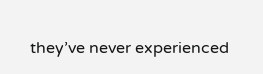they’ve never experienced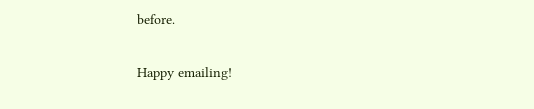before.

Happy emailing!